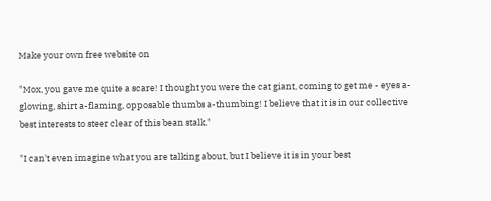Make your own free website on

"Mox, you gave me quite a scare! I thought you were the cat giant, coming to get me - eyes a-glowing, shirt a-flaming, opposable thumbs a-thumbing! I believe that it is in our collective best interests to steer clear of this bean stalk."

"I can't even imagine what you are talking about, but I believe it is in your best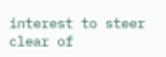interest to steer clear of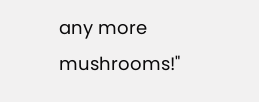any more mushrooms!"